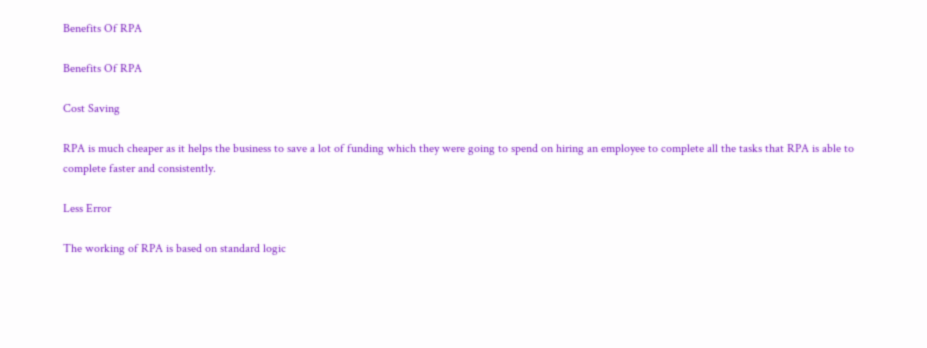Benefits Of RPA

Benefits Of RPA

Cost Saving

RPA is much cheaper as it helps the business to save a lot of funding which they were going to spend on hiring an employee to complete all the tasks that RPA is able to complete faster and consistently.

Less Error

The working of RPA is based on standard logic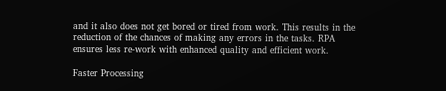and it also does not get bored or tired from work. This results in the reduction of the chances of making any errors in the tasks. RPA ensures less re-work with enhanced quality and efficient work.

Faster Processing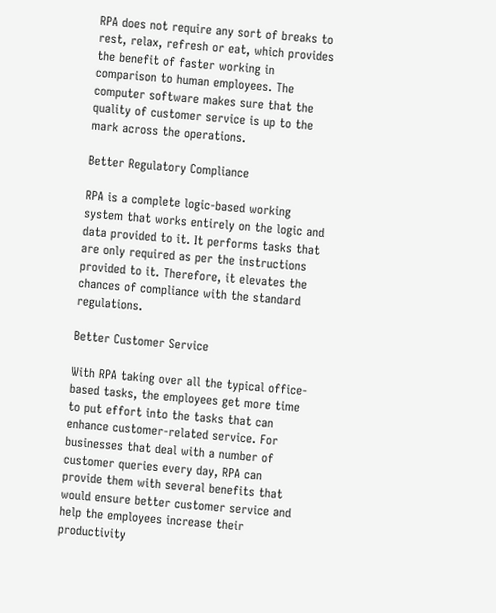RPA does not require any sort of breaks to rest, relax, refresh or eat, which provides the benefit of faster working in comparison to human employees. The computer software makes sure that the quality of customer service is up to the mark across the operations.

Better Regulatory Compliance

RPA is a complete logic-based working system that works entirely on the logic and data provided to it. It performs tasks that are only required as per the instructions provided to it. Therefore, it elevates the chances of compliance with the standard regulations.

Better Customer Service

With RPA taking over all the typical office-based tasks, the employees get more time to put effort into the tasks that can enhance customer-related service. For businesses that deal with a number of customer queries every day, RPA can provide them with several benefits that would ensure better customer service and help the employees increase their productivity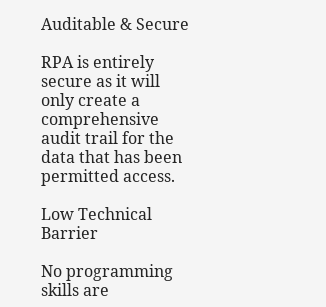Auditable & Secure

RPA is entirely secure as it will only create a comprehensive audit trail for the data that has been permitted access.

Low Technical Barrier

No programming skills are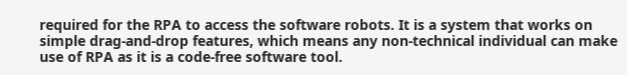required for the RPA to access the software robots. It is a system that works on simple drag-and-drop features, which means any non-technical individual can make use of RPA as it is a code-free software tool.